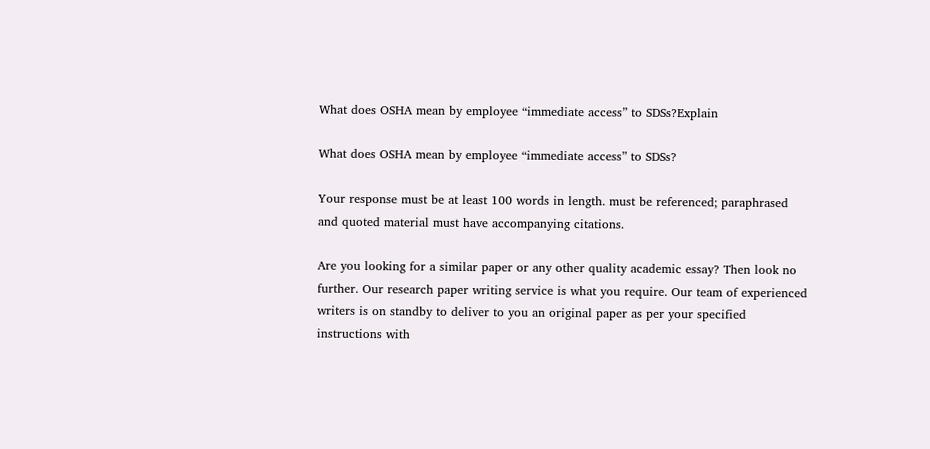What does OSHA mean by employee “immediate access” to SDSs?Explain

What does OSHA mean by employee “immediate access” to SDSs?

Your response must be at least 100 words in length. must be referenced; paraphrased and quoted material must have accompanying citations.

Are you looking for a similar paper or any other quality academic essay? Then look no further. Our research paper writing service is what you require. Our team of experienced writers is on standby to deliver to you an original paper as per your specified instructions with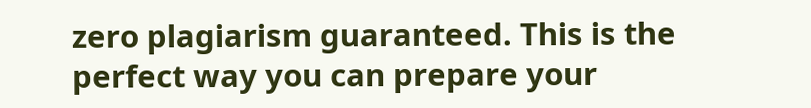zero plagiarism guaranteed. This is the perfect way you can prepare your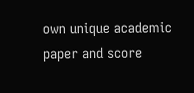own unique academic paper and score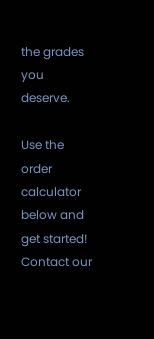the grades you deserve.

Use the order calculator below and get started! Contact our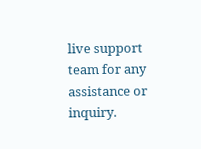live support team for any assistance or inquiry.